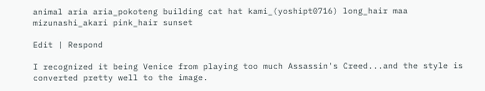animal aria aria_pokoteng building cat hat kami_(yoshipt0716) long_hair maa mizunashi_akari pink_hair sunset

Edit | Respond

I recognized it being Venice from playing too much Assassin's Creed...and the style is converted pretty well to the image.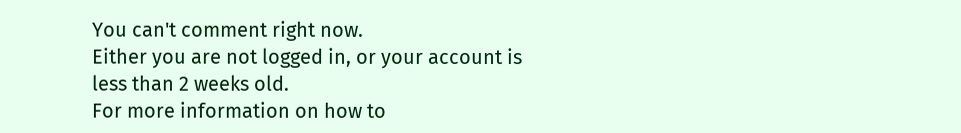You can't comment right now.
Either you are not logged in, or your account is less than 2 weeks old.
For more information on how to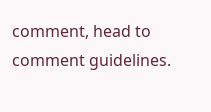comment, head to comment guidelines.